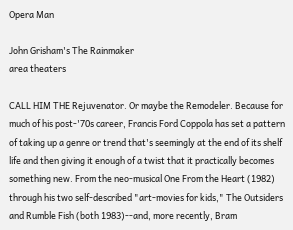Opera Man

John Grisham's The Rainmaker
area theaters

CALL HIM THE Rejuvenator. Or maybe the Remodeler. Because for much of his post-'70s career, Francis Ford Coppola has set a pattern of taking up a genre or trend that's seemingly at the end of its shelf life and then giving it enough of a twist that it practically becomes something new. From the neo-musical One From the Heart (1982) through his two self-described "art-movies for kids," The Outsiders and Rumble Fish (both 1983)--and, more recently, Bram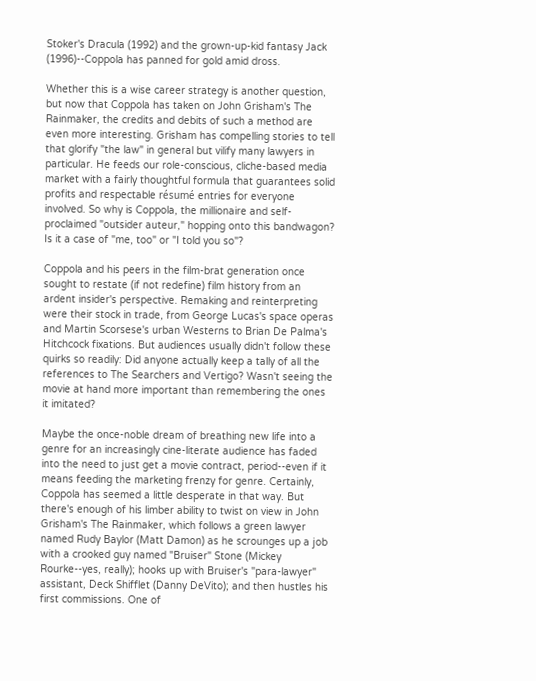Stoker's Dracula (1992) and the grown-up-kid fantasy Jack (1996)--Coppola has panned for gold amid dross.

Whether this is a wise career strategy is another question, but now that Coppola has taken on John Grisham's The Rainmaker, the credits and debits of such a method are even more interesting. Grisham has compelling stories to tell that glorify "the law" in general but vilify many lawyers in particular. He feeds our role-conscious, cliche-based media market with a fairly thoughtful formula that guarantees solid profits and respectable résumé entries for everyone involved. So why is Coppola, the millionaire and self-proclaimed "outsider auteur," hopping onto this bandwagon? Is it a case of "me, too" or "I told you so"?

Coppola and his peers in the film-brat generation once sought to restate (if not redefine) film history from an ardent insider's perspective. Remaking and reinterpreting were their stock in trade, from George Lucas's space operas and Martin Scorsese's urban Westerns to Brian De Palma's Hitchcock fixations. But audiences usually didn't follow these quirks so readily: Did anyone actually keep a tally of all the references to The Searchers and Vertigo? Wasn't seeing the movie at hand more important than remembering the ones it imitated?

Maybe the once-noble dream of breathing new life into a genre for an increasingly cine-literate audience has faded into the need to just get a movie contract, period--even if it means feeding the marketing frenzy for genre. Certainly, Coppola has seemed a little desperate in that way. But there's enough of his limber ability to twist on view in John Grisham's The Rainmaker, which follows a green lawyer named Rudy Baylor (Matt Damon) as he scrounges up a job with a crooked guy named "Bruiser" Stone (Mickey Rourke--yes, really); hooks up with Bruiser's "para-lawyer" assistant, Deck Shifflet (Danny DeVito); and then hustles his first commissions. One of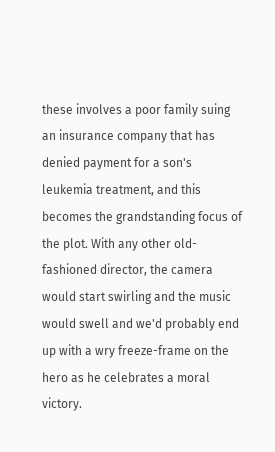these involves a poor family suing an insurance company that has denied payment for a son's leukemia treatment, and this becomes the grandstanding focus of the plot. With any other old-fashioned director, the camera would start swirling and the music would swell and we'd probably end up with a wry freeze-frame on the hero as he celebrates a moral victory.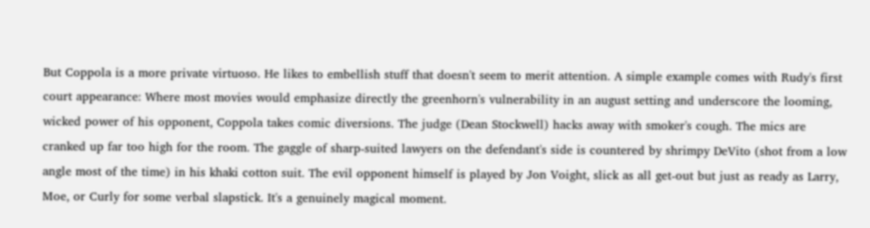But Coppola is a more private virtuoso. He likes to embellish stuff that doesn't seem to merit attention. A simple example comes with Rudy's first court appearance: Where most movies would emphasize directly the greenhorn's vulnerability in an august setting and underscore the looming, wicked power of his opponent, Coppola takes comic diversions. The judge (Dean Stockwell) hacks away with smoker's cough. The mics are cranked up far too high for the room. The gaggle of sharp-suited lawyers on the defendant's side is countered by shrimpy DeVito (shot from a low angle most of the time) in his khaki cotton suit. The evil opponent himself is played by Jon Voight, slick as all get-out but just as ready as Larry, Moe, or Curly for some verbal slapstick. It's a genuinely magical moment.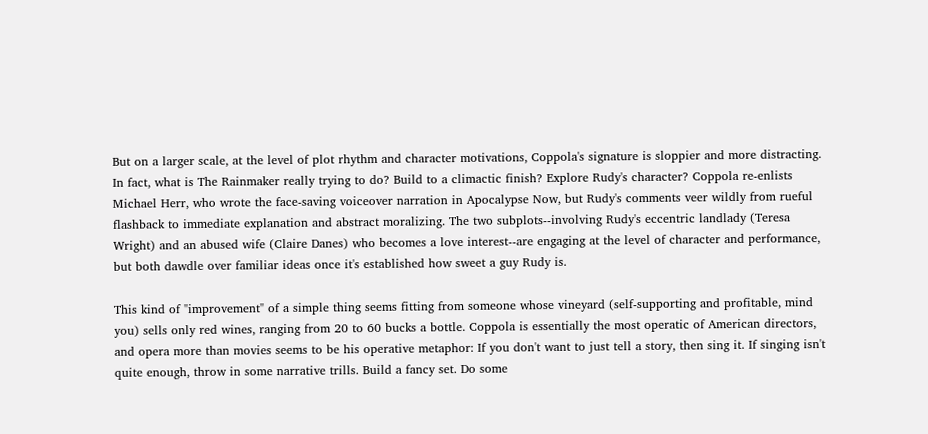But on a larger scale, at the level of plot rhythm and character motivations, Coppola's signature is sloppier and more distracting. In fact, what is The Rainmaker really trying to do? Build to a climactic finish? Explore Rudy's character? Coppola re-enlists Michael Herr, who wrote the face-saving voiceover narration in Apocalypse Now, but Rudy's comments veer wildly from rueful flashback to immediate explanation and abstract moralizing. The two subplots--involving Rudy's eccentric landlady (Teresa Wright) and an abused wife (Claire Danes) who becomes a love interest--are engaging at the level of character and performance, but both dawdle over familiar ideas once it's established how sweet a guy Rudy is.

This kind of "improvement" of a simple thing seems fitting from someone whose vineyard (self-supporting and profitable, mind you) sells only red wines, ranging from 20 to 60 bucks a bottle. Coppola is essentially the most operatic of American directors, and opera more than movies seems to be his operative metaphor: If you don't want to just tell a story, then sing it. If singing isn't quite enough, throw in some narrative trills. Build a fancy set. Do some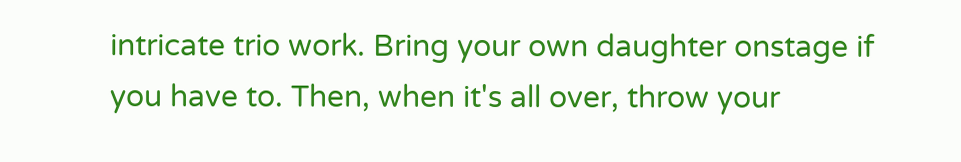intricate trio work. Bring your own daughter onstage if you have to. Then, when it's all over, throw your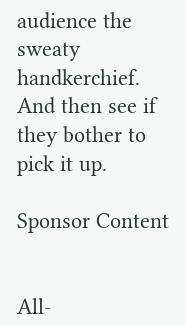audience the sweaty handkerchief. And then see if they bother to pick it up.

Sponsor Content


All-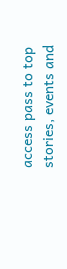access pass to top stories, events and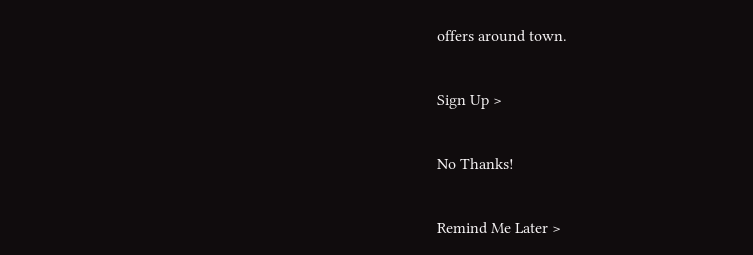offers around town.

Sign Up >

No Thanks!

Remind Me Later >